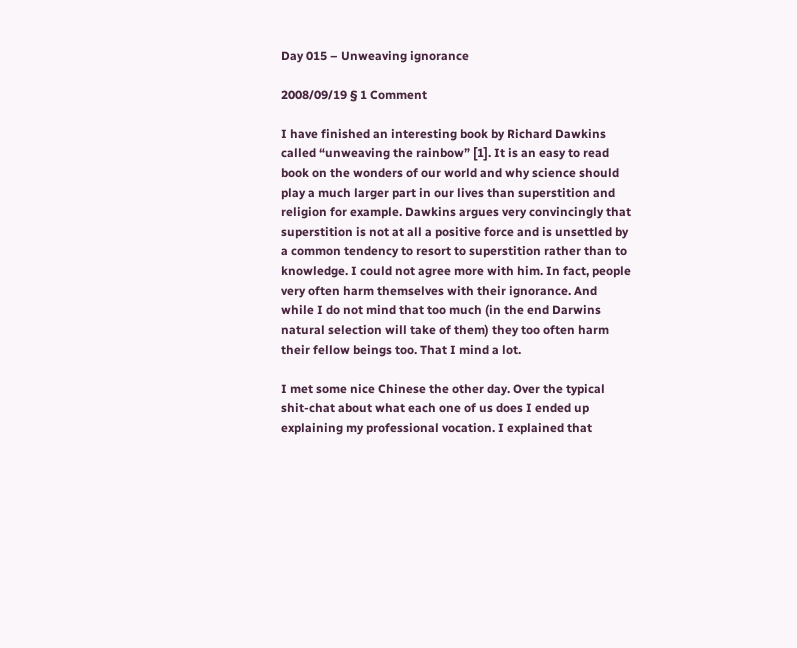Day 015 – Unweaving ignorance

2008/09/19 § 1 Comment

I have finished an interesting book by Richard Dawkins called “unweaving the rainbow” [1]. It is an easy to read book on the wonders of our world and why science should play a much larger part in our lives than superstition and religion for example. Dawkins argues very convincingly that superstition is not at all a positive force and is unsettled by a common tendency to resort to superstition rather than to knowledge. I could not agree more with him. In fact, people very often harm themselves with their ignorance. And while I do not mind that too much (in the end Darwins natural selection will take of them) they too often harm their fellow beings too. That I mind a lot.

I met some nice Chinese the other day. Over the typical shit-chat about what each one of us does I ended up explaining my professional vocation. I explained that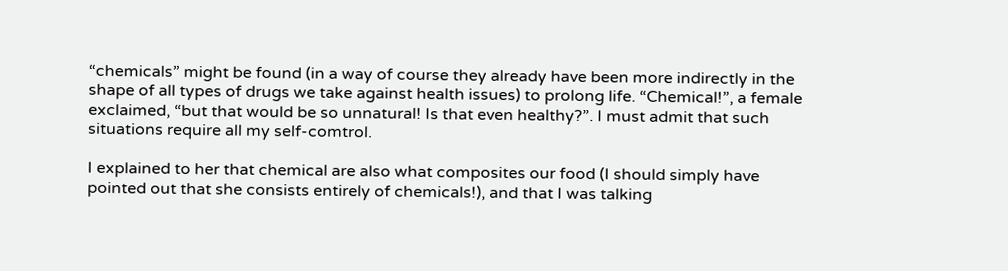“chemicals” might be found (in a way of course they already have been more indirectly in the shape of all types of drugs we take against health issues) to prolong life. “Chemical!”, a female exclaimed, “but that would be so unnatural! Is that even healthy?”. I must admit that such situations require all my self-comtrol.

I explained to her that chemical are also what composites our food (I should simply have pointed out that she consists entirely of chemicals!), and that I was talking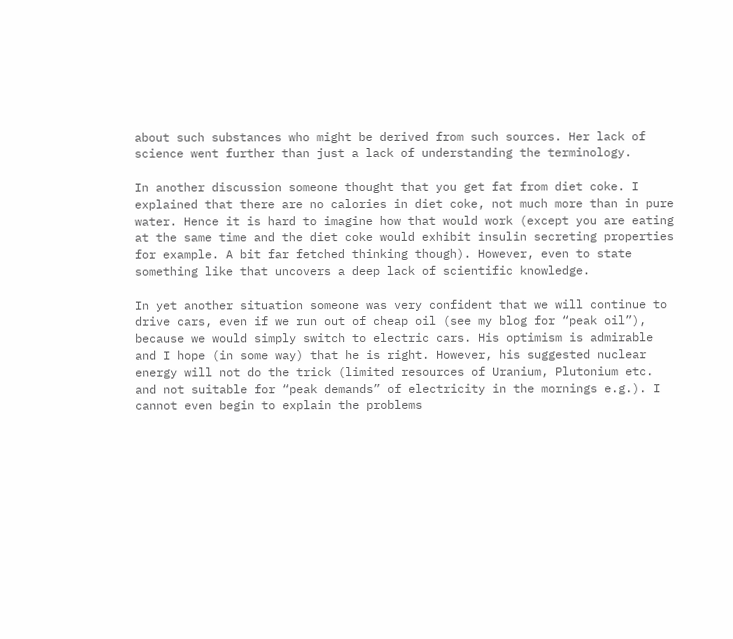about such substances who might be derived from such sources. Her lack of science went further than just a lack of understanding the terminology.

In another discussion someone thought that you get fat from diet coke. I explained that there are no calories in diet coke, not much more than in pure water. Hence it is hard to imagine how that would work (except you are eating at the same time and the diet coke would exhibit insulin secreting properties for example. A bit far fetched thinking though). However, even to state something like that uncovers a deep lack of scientific knowledge.

In yet another situation someone was very confident that we will continue to drive cars, even if we run out of cheap oil (see my blog for “peak oil”), because we would simply switch to electric cars. His optimism is admirable and I hope (in some way) that he is right. However, his suggested nuclear energy will not do the trick (limited resources of Uranium, Plutonium etc. and not suitable for “peak demands” of electricity in the mornings e.g.). I cannot even begin to explain the problems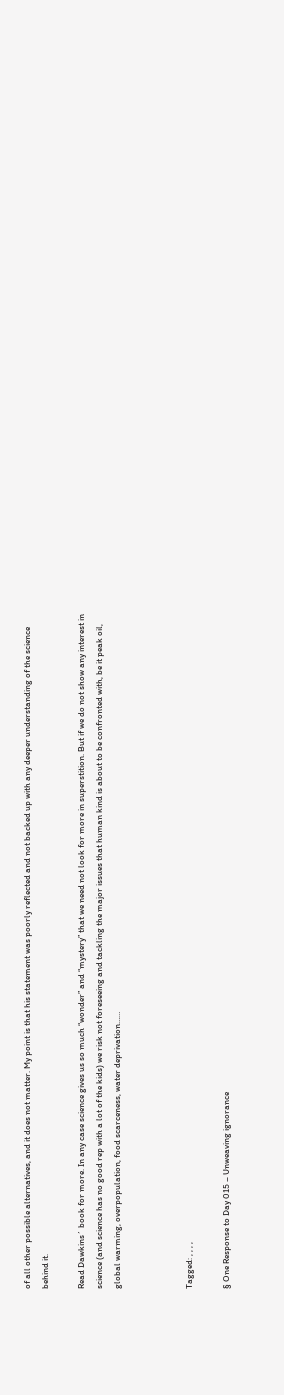of all other possible alternatives, and it does not matter. My point is that his statement was poorly reflected and not backed up with any deeper understanding of the science behind it.

Read Dawkins´ book for more. In any case science gives us so much “wonder” and “mystery” that we need not look for more in superstition. But if we do not show any interest in science (and science has no good rep with a lot of the kids) we risk not foreseeing and tackling the major issues that human kind is about to be confronted with, be it peak oil, global warming, overpopulation, food scarceness, water deprivation……



Tagged: , , , ,

§ One Response to Day 015 – Unweaving ignorance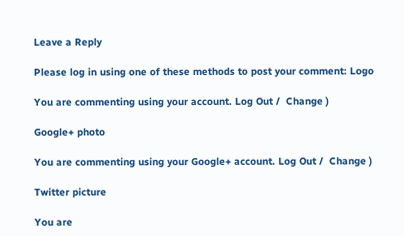Leave a Reply

Please log in using one of these methods to post your comment: Logo

You are commenting using your account. Log Out /  Change )

Google+ photo

You are commenting using your Google+ account. Log Out /  Change )

Twitter picture

You are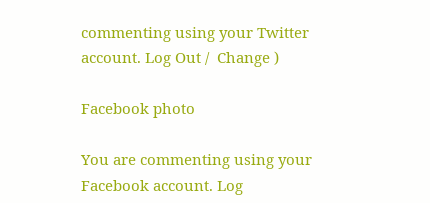commenting using your Twitter account. Log Out /  Change )

Facebook photo

You are commenting using your Facebook account. Log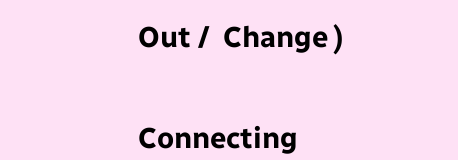Out /  Change )


Connecting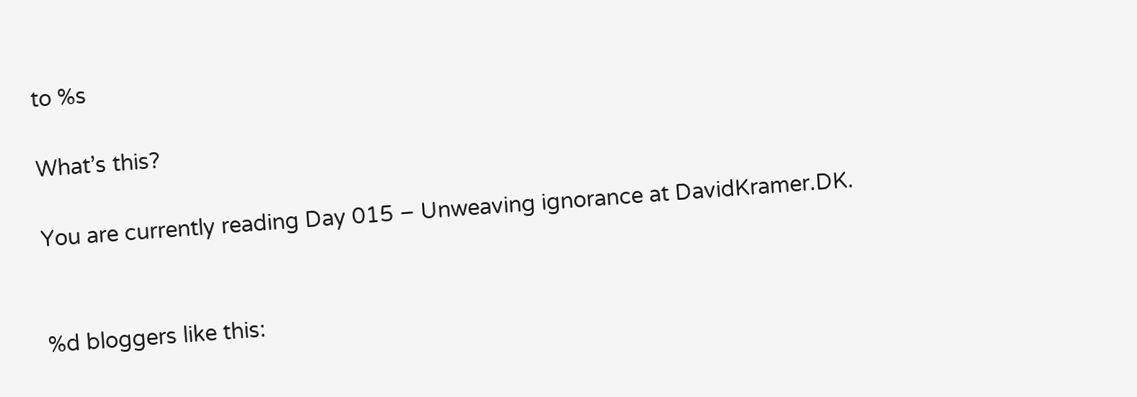to %s

What’s this?

You are currently reading Day 015 – Unweaving ignorance at DavidKramer.DK.


%d bloggers like this: